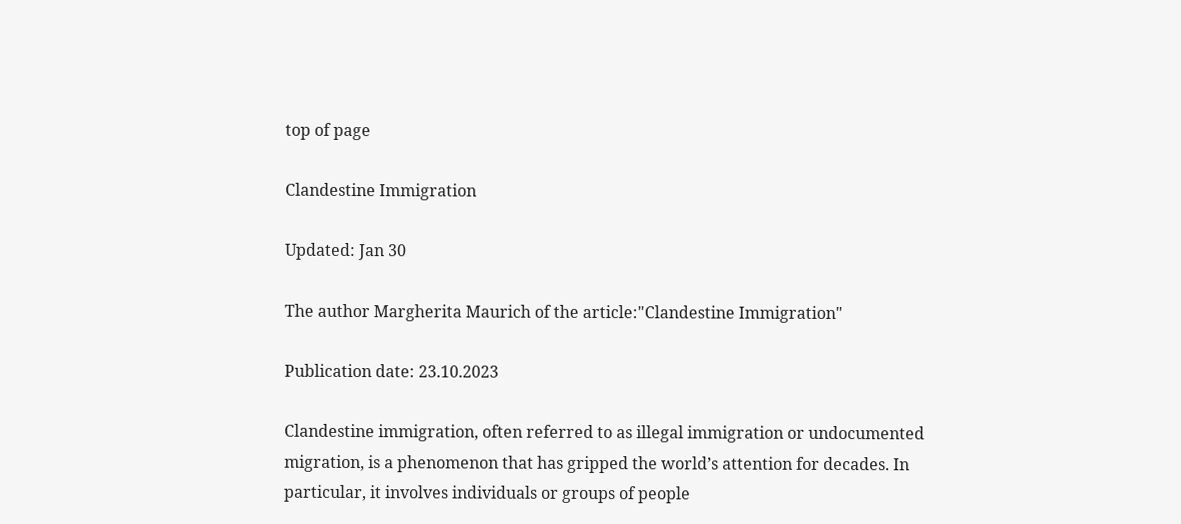top of page

Clandestine Immigration

Updated: Jan 30

The author Margherita Maurich of the article:"Clandestine Immigration"

Publication date: 23.10.2023

Clandestine immigration, often referred to as illegal immigration or undocumented migration, is a phenomenon that has gripped the world’s attention for decades. In particular, it involves individuals or groups of people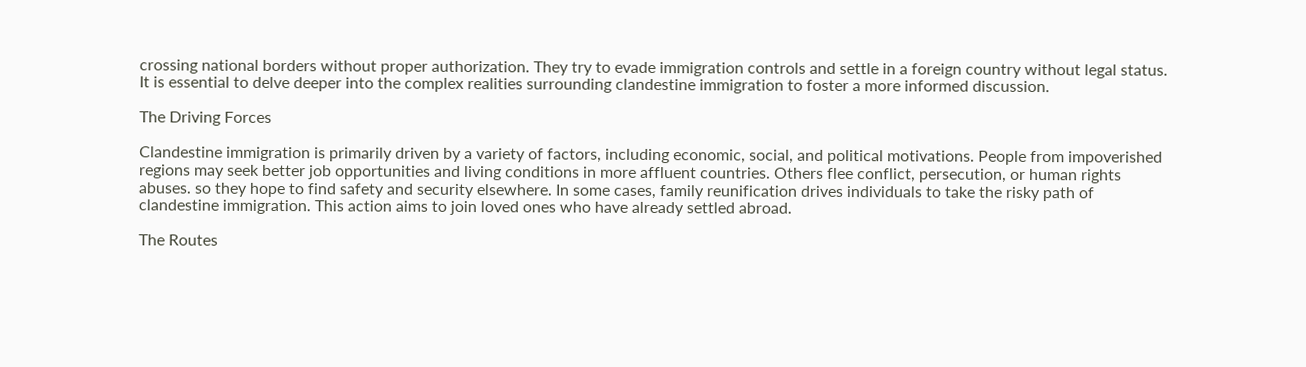crossing national borders without proper authorization. They try to evade immigration controls and settle in a foreign country without legal status. It is essential to delve deeper into the complex realities surrounding clandestine immigration to foster a more informed discussion.

The Driving Forces

Clandestine immigration is primarily driven by a variety of factors, including economic, social, and political motivations. People from impoverished regions may seek better job opportunities and living conditions in more affluent countries. Others flee conflict, persecution, or human rights abuses. so they hope to find safety and security elsewhere. In some cases, family reunification drives individuals to take the risky path of clandestine immigration. This action aims to join loved ones who have already settled abroad.

The Routes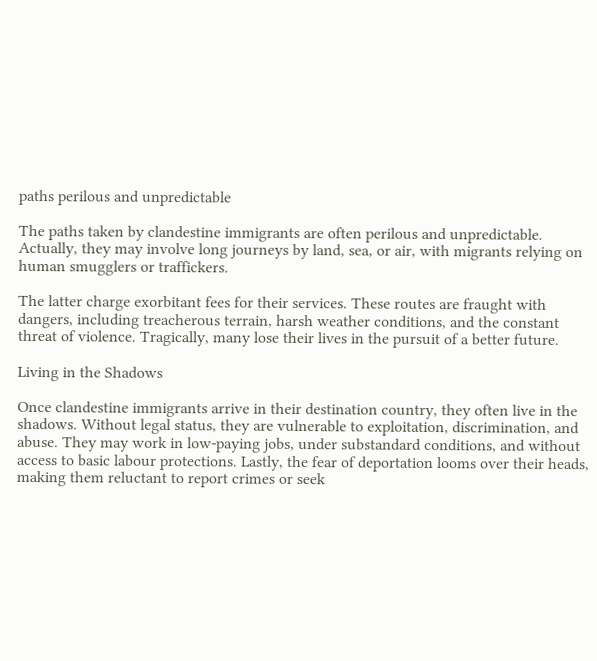paths perilous and unpredictable

The paths taken by clandestine immigrants are often perilous and unpredictable. Actually, they may involve long journeys by land, sea, or air, with migrants relying on human smugglers or traffickers.

The latter charge exorbitant fees for their services. These routes are fraught with dangers, including treacherous terrain, harsh weather conditions, and the constant threat of violence. Tragically, many lose their lives in the pursuit of a better future.

Living in the Shadows

Once clandestine immigrants arrive in their destination country, they often live in the shadows. Without legal status, they are vulnerable to exploitation, discrimination, and abuse. They may work in low-paying jobs, under substandard conditions, and without access to basic labour protections. Lastly, the fear of deportation looms over their heads, making them reluctant to report crimes or seek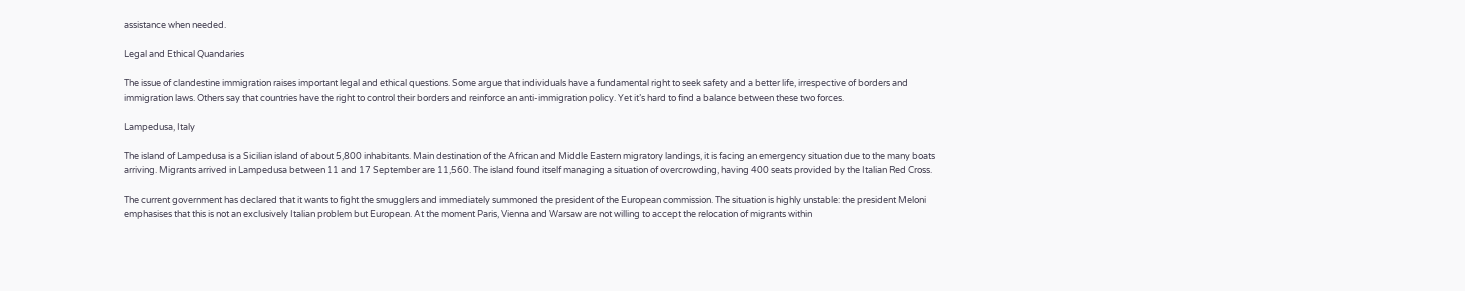assistance when needed.

Legal and Ethical Quandaries

The issue of clandestine immigration raises important legal and ethical questions. Some argue that individuals have a fundamental right to seek safety and a better life, irrespective of borders and immigration laws. Others say that countries have the right to control their borders and reinforce an anti-immigration policy. Yet it’s hard to find a balance between these two forces.

Lampedusa, Italy

The island of Lampedusa is a Sicilian island of about 5,800 inhabitants. Main destination of the African and Middle Eastern migratory landings, it is facing an emergency situation due to the many boats arriving. Migrants arrived in Lampedusa between 11 and 17 September are 11,560. The island found itself managing a situation of overcrowding, having 400 seats provided by the Italian Red Cross.

The current government has declared that it wants to fight the smugglers and immediately summoned the president of the European commission. The situation is highly unstable: the president Meloni emphasises that this is not an exclusively Italian problem but European. At the moment Paris, Vienna and Warsaw are not willing to accept the relocation of migrants within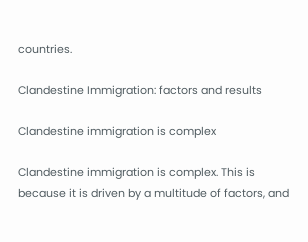countries.

Clandestine Immigration: factors and results

Clandestine immigration is complex

Clandestine immigration is complex. This is because it is driven by a multitude of factors, and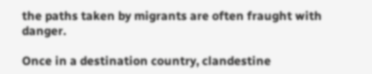the paths taken by migrants are often fraught with danger.

Once in a destination country, clandestine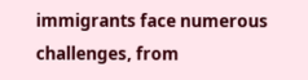immigrants face numerous challenges, from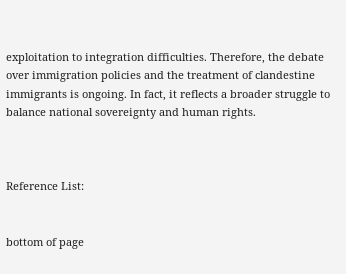exploitation to integration difficulties. Therefore, the debate over immigration policies and the treatment of clandestine immigrants is ongoing. In fact, it reflects a broader struggle to balance national sovereignty and human rights.



Reference List:


bottom of page